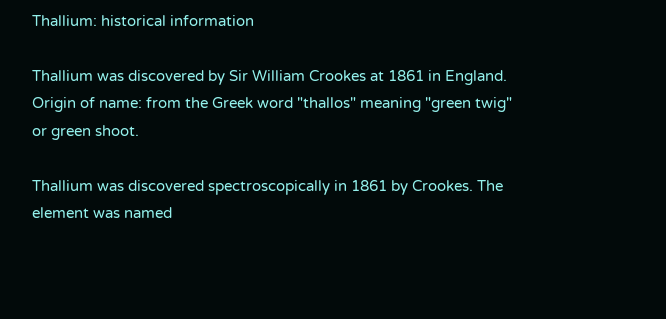Thallium: historical information

Thallium was discovered by Sir William Crookes at 1861 in England. Origin of name: from the Greek word "thallos" meaning "green twig" or green shoot.

Thallium was discovered spectroscopically in 1861 by Crookes. The element was named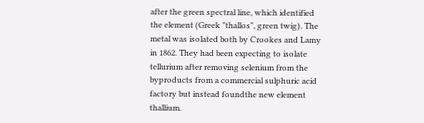after the green spectral line, which identified the element (Greek "thallos", green twig). The metal was isolated both by Crookes and Lamy in 1862. They had been expecting to isolate tellurium after removing selenium from the byproducts from a commercial sulphuric acid factory but instead foundthe new element thallium.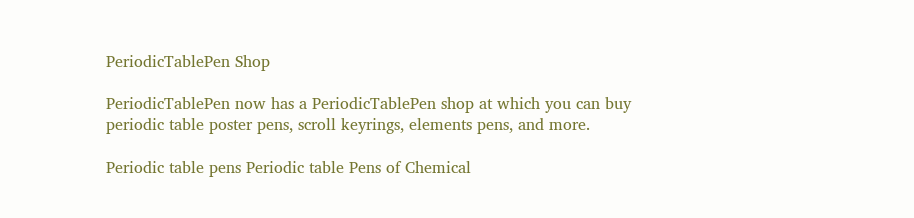PeriodicTablePen Shop

PeriodicTablePen now has a PeriodicTablePen shop at which you can buy periodic table poster pens, scroll keyrings, elements pens, and more.

Periodic table pens Periodic table Pens of Chemical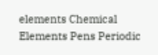elements Chemical Elements Pens Periodic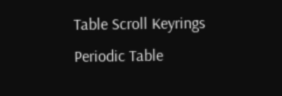Table Scroll Keyrings Periodic Table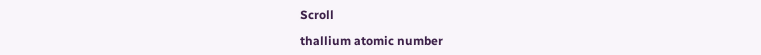Scroll

thallium atomic number